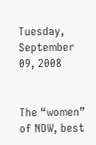Tuesday, September 09, 2008


The “women” of NOW, best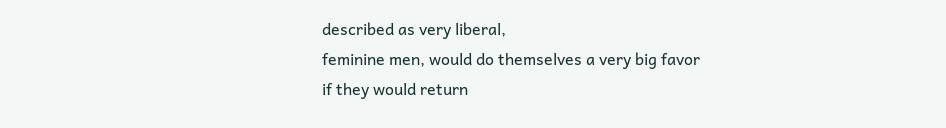described as very liberal,
feminine men, would do themselves a very big favor
if they would return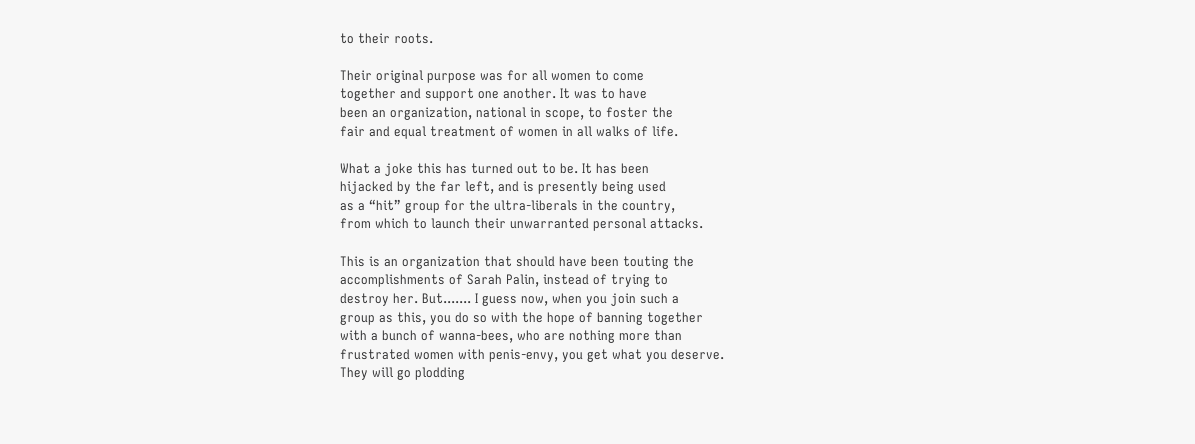to their roots.

Their original purpose was for all women to come
together and support one another. It was to have
been an organization, national in scope, to foster the
fair and equal treatment of women in all walks of life.

What a joke this has turned out to be. It has been
hijacked by the far left, and is presently being used
as a “hit” group for the ultra-liberals in the country,
from which to launch their unwarranted personal attacks.

This is an organization that should have been touting the
accomplishments of Sarah Palin, instead of trying to
destroy her. But....... I guess now, when you join such a
group as this, you do so with the hope of banning together
with a bunch of wanna-bees, who are nothing more than
frustrated women with penis-envy, you get what you deserve.
They will go plodding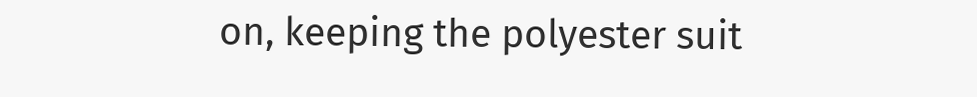on, keeping the polyester suit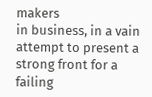makers
in business, in a vain attempt to present a strong front for a
failing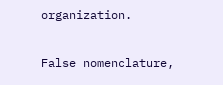organization.

False nomenclature,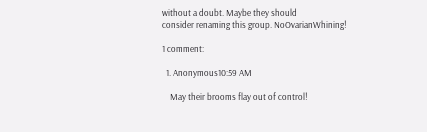without a doubt. Maybe they should
consider renaming this group. NoOvarianWhining!

1 comment:

  1. Anonymous10:59 AM

    May their brooms flay out of control!